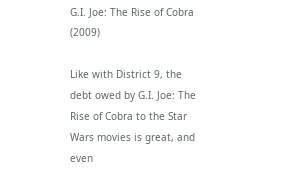G.I. Joe: The Rise of Cobra (2009)

Like with District 9, the debt owed by G.I. Joe: The Rise of Cobra to the Star Wars movies is great, and even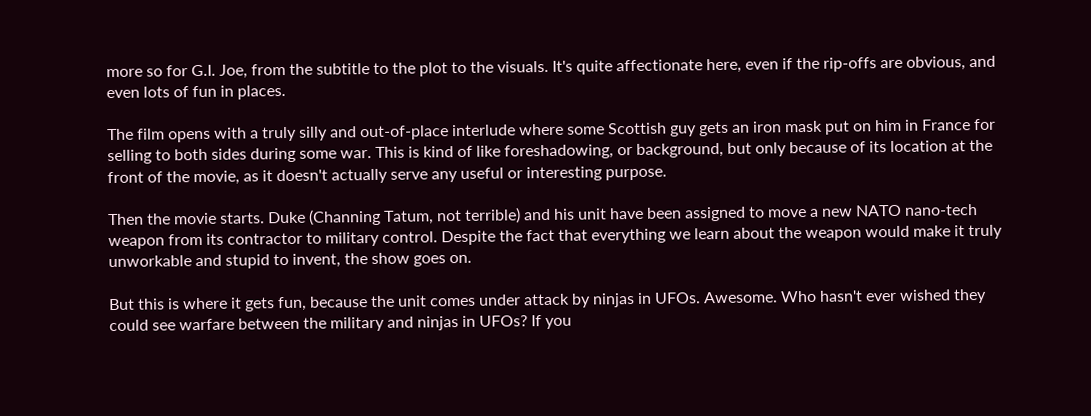more so for G.I. Joe, from the subtitle to the plot to the visuals. It's quite affectionate here, even if the rip-offs are obvious, and even lots of fun in places.

The film opens with a truly silly and out-of-place interlude where some Scottish guy gets an iron mask put on him in France for selling to both sides during some war. This is kind of like foreshadowing, or background, but only because of its location at the front of the movie, as it doesn't actually serve any useful or interesting purpose.

Then the movie starts. Duke (Channing Tatum, not terrible) and his unit have been assigned to move a new NATO nano-tech weapon from its contractor to military control. Despite the fact that everything we learn about the weapon would make it truly unworkable and stupid to invent, the show goes on.

But this is where it gets fun, because the unit comes under attack by ninjas in UFOs. Awesome. Who hasn't ever wished they could see warfare between the military and ninjas in UFOs? If you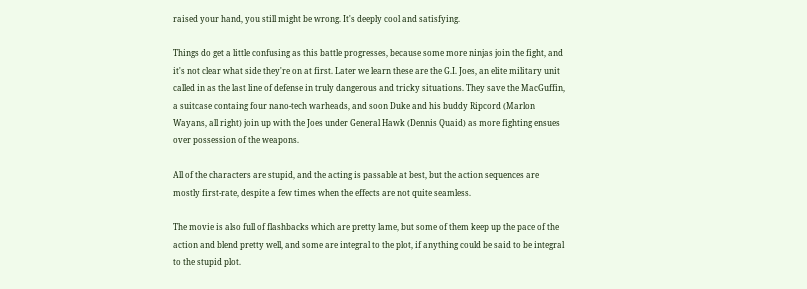raised your hand, you still might be wrong. It's deeply cool and satisfying.

Things do get a little confusing as this battle progresses, because some more ninjas join the fight, and it's not clear what side they're on at first. Later we learn these are the G.I. Joes, an elite military unit called in as the last line of defense in truly dangerous and tricky situations. They save the MacGuffin, a suitcase containg four nano-tech warheads, and soon Duke and his buddy Ripcord (Marlon Wayans, all right) join up with the Joes under General Hawk (Dennis Quaid) as more fighting ensues over possession of the weapons.

All of the characters are stupid, and the acting is passable at best, but the action sequences are mostly first-rate, despite a few times when the effects are not quite seamless.

The movie is also full of flashbacks which are pretty lame, but some of them keep up the pace of the action and blend pretty well, and some are integral to the plot, if anything could be said to be integral to the stupid plot.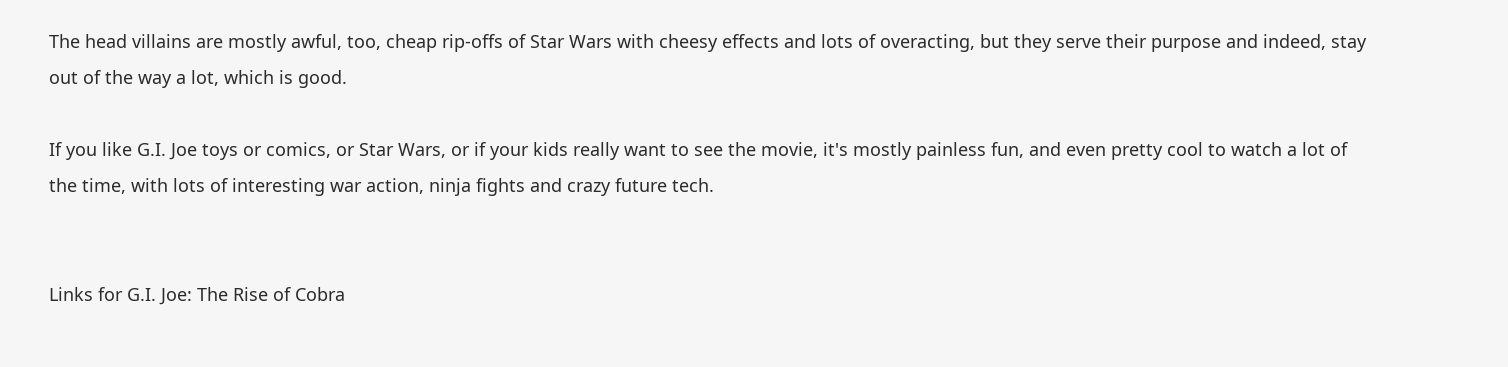The head villains are mostly awful, too, cheap rip-offs of Star Wars with cheesy effects and lots of overacting, but they serve their purpose and indeed, stay out of the way a lot, which is good.

If you like G.I. Joe toys or comics, or Star Wars, or if your kids really want to see the movie, it's mostly painless fun, and even pretty cool to watch a lot of the time, with lots of interesting war action, ninja fights and crazy future tech.


Links for G.I. Joe: The Rise of Cobra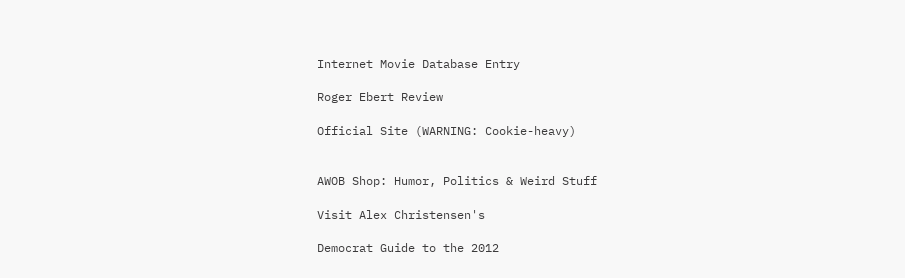Internet Movie Database Entry

Roger Ebert Review

Official Site (WARNING: Cookie-heavy)


AWOB Shop: Humor, Politics & Weird Stuff

Visit Alex Christensen's

Democrat Guide to the 2012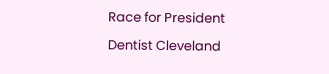Race for President

Dentist Cleveland